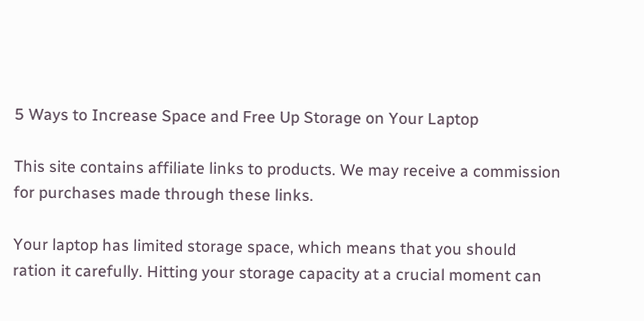5 Ways to Increase Space and Free Up Storage on Your Laptop

This site contains affiliate links to products. We may receive a commission for purchases made through these links.

Your laptop has limited storage space, which means that you should ration it carefully. Hitting your storage capacity at a crucial moment can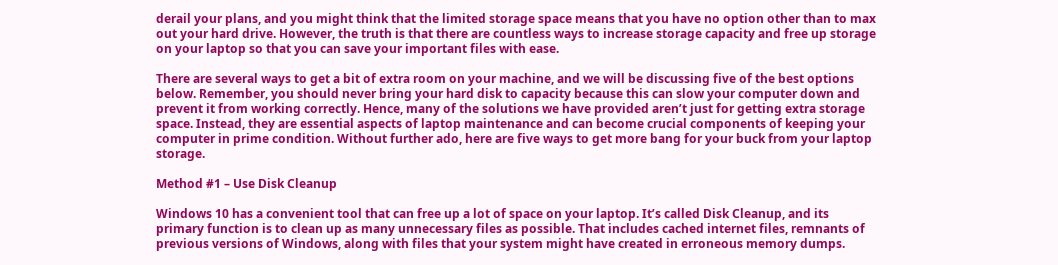derail your plans, and you might think that the limited storage space means that you have no option other than to max out your hard drive. However, the truth is that there are countless ways to increase storage capacity and free up storage on your laptop so that you can save your important files with ease.

There are several ways to get a bit of extra room on your machine, and we will be discussing five of the best options below. Remember, you should never bring your hard disk to capacity because this can slow your computer down and prevent it from working correctly. Hence, many of the solutions we have provided aren’t just for getting extra storage space. Instead, they are essential aspects of laptop maintenance and can become crucial components of keeping your computer in prime condition. Without further ado, here are five ways to get more bang for your buck from your laptop storage.

Method #1 – Use Disk Cleanup

Windows 10 has a convenient tool that can free up a lot of space on your laptop. It’s called Disk Cleanup, and its primary function is to clean up as many unnecessary files as possible. That includes cached internet files, remnants of previous versions of Windows, along with files that your system might have created in erroneous memory dumps.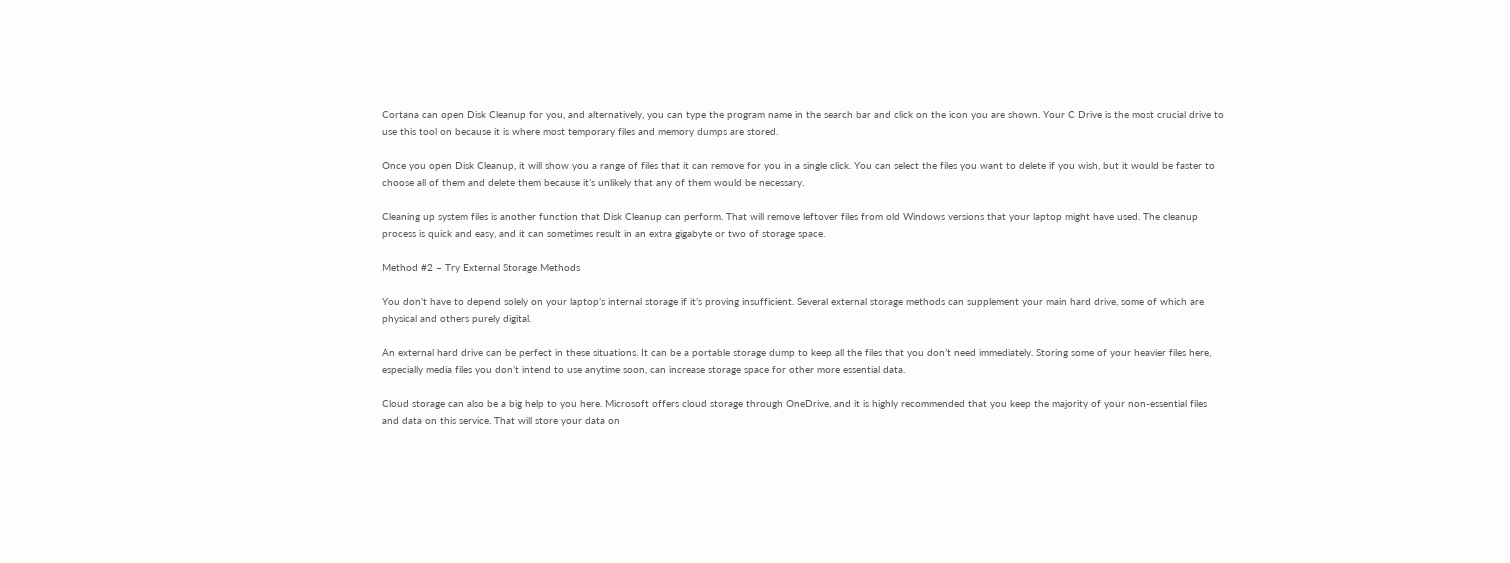Cortana can open Disk Cleanup for you, and alternatively, you can type the program name in the search bar and click on the icon you are shown. Your C Drive is the most crucial drive to use this tool on because it is where most temporary files and memory dumps are stored.

Once you open Disk Cleanup, it will show you a range of files that it can remove for you in a single click. You can select the files you want to delete if you wish, but it would be faster to choose all of them and delete them because it’s unlikely that any of them would be necessary.

Cleaning up system files is another function that Disk Cleanup can perform. That will remove leftover files from old Windows versions that your laptop might have used. The cleanup process is quick and easy, and it can sometimes result in an extra gigabyte or two of storage space.

Method #2 – Try External Storage Methods

You don’t have to depend solely on your laptop’s internal storage if it’s proving insufficient. Several external storage methods can supplement your main hard drive, some of which are physical and others purely digital.

An external hard drive can be perfect in these situations. It can be a portable storage dump to keep all the files that you don’t need immediately. Storing some of your heavier files here, especially media files you don’t intend to use anytime soon, can increase storage space for other more essential data.

Cloud storage can also be a big help to you here. Microsoft offers cloud storage through OneDrive, and it is highly recommended that you keep the majority of your non-essential files and data on this service. That will store your data on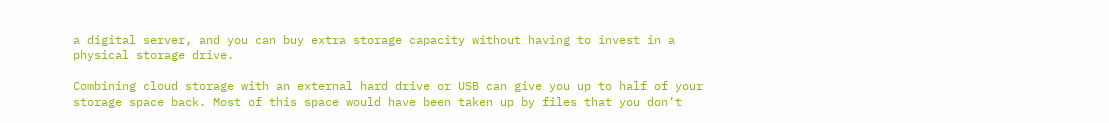a digital server, and you can buy extra storage capacity without having to invest in a physical storage drive.

Combining cloud storage with an external hard drive or USB can give you up to half of your storage space back. Most of this space would have been taken up by files that you don’t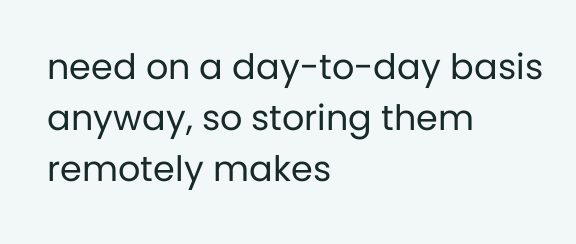need on a day-to-day basis anyway, so storing them remotely makes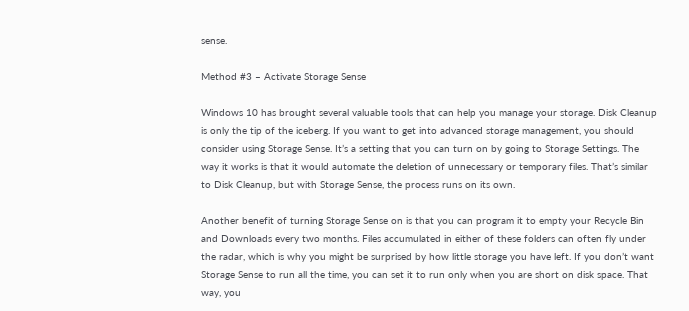sense.

Method #3 – Activate Storage Sense

Windows 10 has brought several valuable tools that can help you manage your storage. Disk Cleanup is only the tip of the iceberg. If you want to get into advanced storage management, you should consider using Storage Sense. It’s a setting that you can turn on by going to Storage Settings. The way it works is that it would automate the deletion of unnecessary or temporary files. That’s similar to Disk Cleanup, but with Storage Sense, the process runs on its own.

Another benefit of turning Storage Sense on is that you can program it to empty your Recycle Bin and Downloads every two months. Files accumulated in either of these folders can often fly under the radar, which is why you might be surprised by how little storage you have left. If you don’t want Storage Sense to run all the time, you can set it to run only when you are short on disk space. That way, you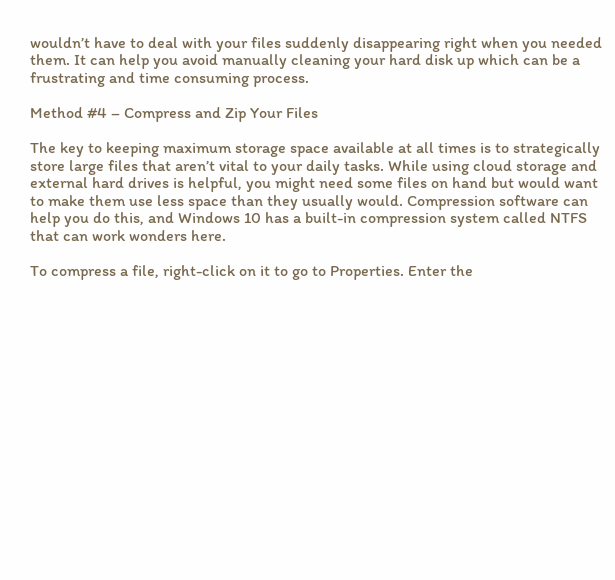wouldn’t have to deal with your files suddenly disappearing right when you needed them. It can help you avoid manually cleaning your hard disk up which can be a frustrating and time consuming process.

Method #4 – Compress and Zip Your Files

The key to keeping maximum storage space available at all times is to strategically store large files that aren’t vital to your daily tasks. While using cloud storage and external hard drives is helpful, you might need some files on hand but would want to make them use less space than they usually would. Compression software can help you do this, and Windows 10 has a built-in compression system called NTFS that can work wonders here.

To compress a file, right-click on it to go to Properties. Enter the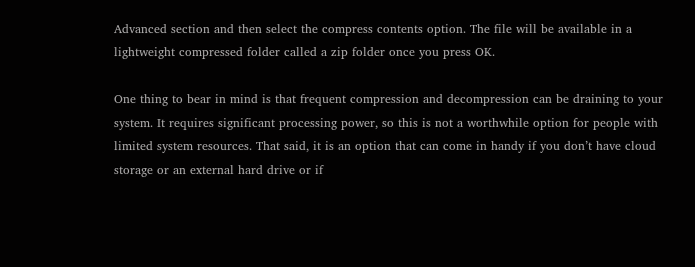Advanced section and then select the compress contents option. The file will be available in a lightweight compressed folder called a zip folder once you press OK.

One thing to bear in mind is that frequent compression and decompression can be draining to your system. It requires significant processing power, so this is not a worthwhile option for people with limited system resources. That said, it is an option that can come in handy if you don’t have cloud storage or an external hard drive or if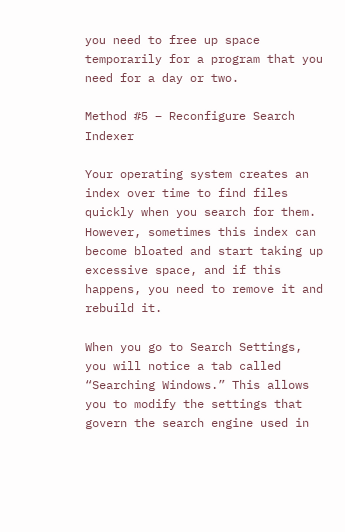you need to free up space temporarily for a program that you need for a day or two.

Method #5 – Reconfigure Search Indexer

Your operating system creates an index over time to find files quickly when you search for them. However, sometimes this index can become bloated and start taking up excessive space, and if this happens, you need to remove it and rebuild it.

When you go to Search Settings, you will notice a tab called “Searching Windows.” This allows you to modify the settings that govern the search engine used in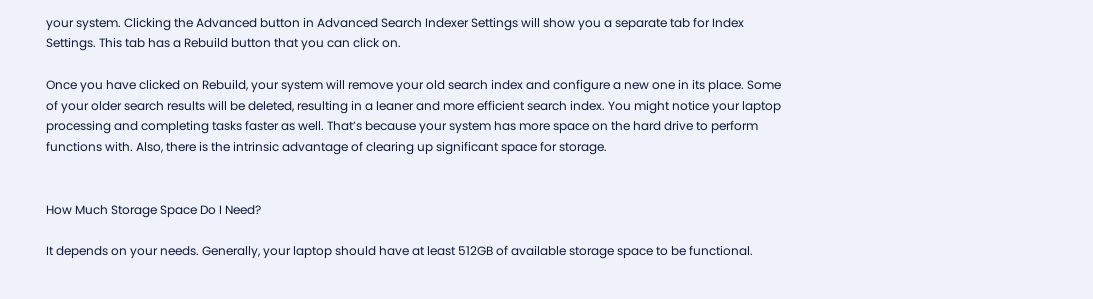your system. Clicking the Advanced button in Advanced Search Indexer Settings will show you a separate tab for Index Settings. This tab has a Rebuild button that you can click on.

Once you have clicked on Rebuild, your system will remove your old search index and configure a new one in its place. Some of your older search results will be deleted, resulting in a leaner and more efficient search index. You might notice your laptop processing and completing tasks faster as well. That’s because your system has more space on the hard drive to perform functions with. Also, there is the intrinsic advantage of clearing up significant space for storage.


How Much Storage Space Do I Need?

It depends on your needs. Generally, your laptop should have at least 512GB of available storage space to be functional.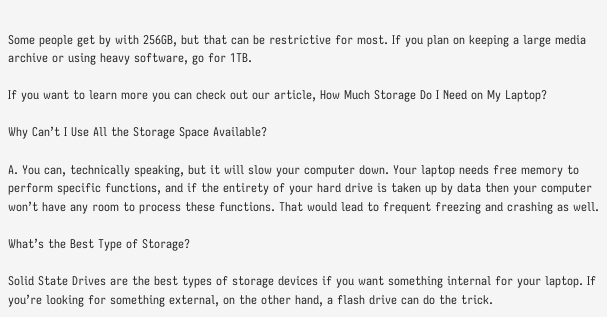Some people get by with 256GB, but that can be restrictive for most. If you plan on keeping a large media archive or using heavy software, go for 1TB.

If you want to learn more you can check out our article, How Much Storage Do I Need on My Laptop?

Why Can’t I Use All the Storage Space Available?

A. You can, technically speaking, but it will slow your computer down. Your laptop needs free memory to perform specific functions, and if the entirety of your hard drive is taken up by data then your computer won’t have any room to process these functions. That would lead to frequent freezing and crashing as well.

What’s the Best Type of Storage?

Solid State Drives are the best types of storage devices if you want something internal for your laptop. If you’re looking for something external, on the other hand, a flash drive can do the trick.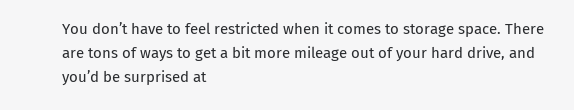You don’t have to feel restricted when it comes to storage space. There are tons of ways to get a bit more mileage out of your hard drive, and you’d be surprised at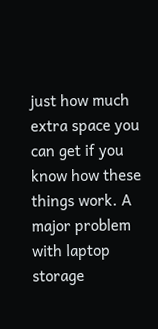just how much extra space you can get if you know how these things work. A major problem with laptop storage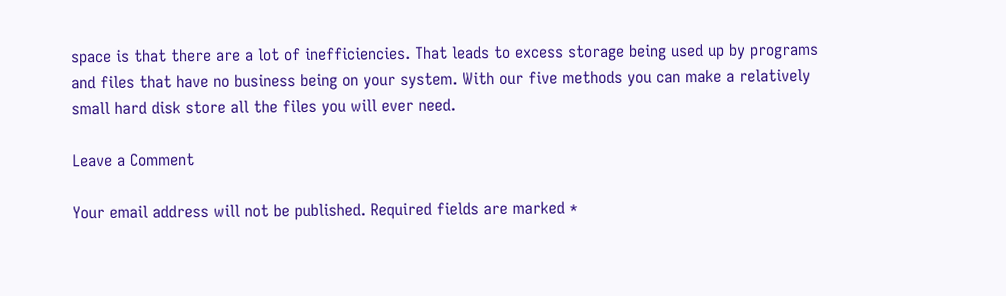space is that there are a lot of inefficiencies. That leads to excess storage being used up by programs and files that have no business being on your system. With our five methods you can make a relatively small hard disk store all the files you will ever need.

Leave a Comment

Your email address will not be published. Required fields are marked *